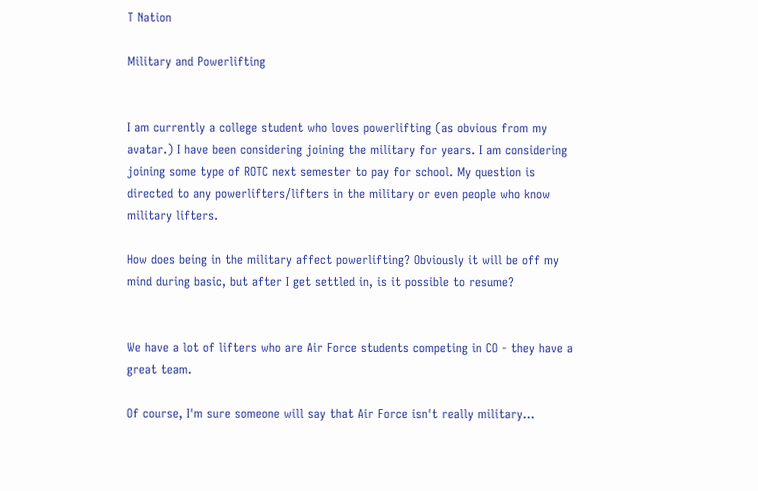T Nation

Military and Powerlifting


I am currently a college student who loves powerlifting (as obvious from my avatar.) I have been considering joining the military for years. I am considering joining some type of ROTC next semester to pay for school. My question is directed to any powerlifters/lifters in the military or even people who know military lifters.

How does being in the military affect powerlifting? Obviously it will be off my mind during basic, but after I get settled in, is it possible to resume?


We have a lot of lifters who are Air Force students competing in CO - they have a great team.

Of course, I'm sure someone will say that Air Force isn't really military...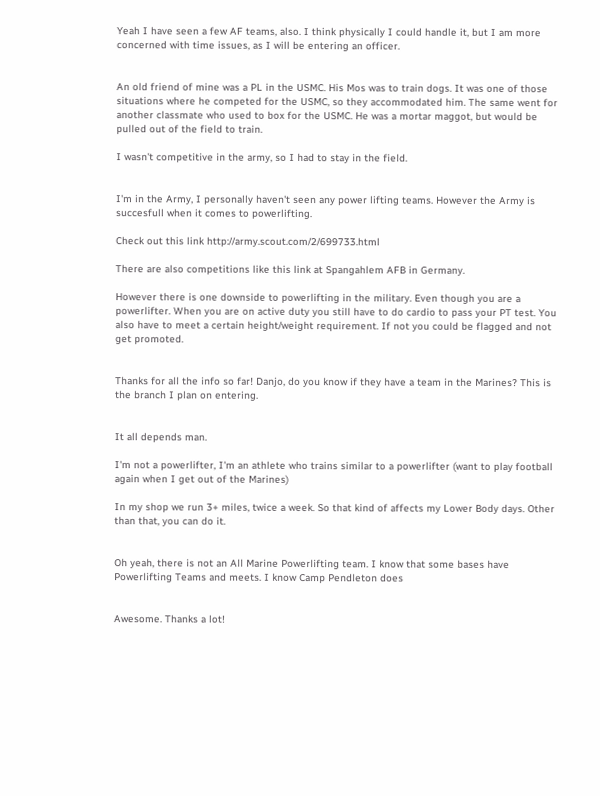Yeah I have seen a few AF teams, also. I think physically I could handle it, but I am more concerned with time issues, as I will be entering an officer.


An old friend of mine was a PL in the USMC. His Mos was to train dogs. It was one of those situations where he competed for the USMC, so they accommodated him. The same went for another classmate who used to box for the USMC. He was a mortar maggot, but would be pulled out of the field to train.

I wasn't competitive in the army, so I had to stay in the field.


I'm in the Army, I personally haven't seen any power lifting teams. However the Army is succesfull when it comes to powerlifting.

Check out this link http://army.scout.com/2/699733.html

There are also competitions like this link at Spangahlem AFB in Germany.

However there is one downside to powerlifting in the military. Even though you are a powerlifter. When you are on active duty you still have to do cardio to pass your PT test. You also have to meet a certain height/weight requirement. If not you could be flagged and not get promoted.


Thanks for all the info so far! Danjo, do you know if they have a team in the Marines? This is the branch I plan on entering.


It all depends man.

I'm not a powerlifter, I'm an athlete who trains similar to a powerlifter (want to play football again when I get out of the Marines)

In my shop we run 3+ miles, twice a week. So that kind of affects my Lower Body days. Other than that, you can do it.


Oh yeah, there is not an All Marine Powerlifting team. I know that some bases have Powerlifting Teams and meets. I know Camp Pendleton does


Awesome. Thanks a lot!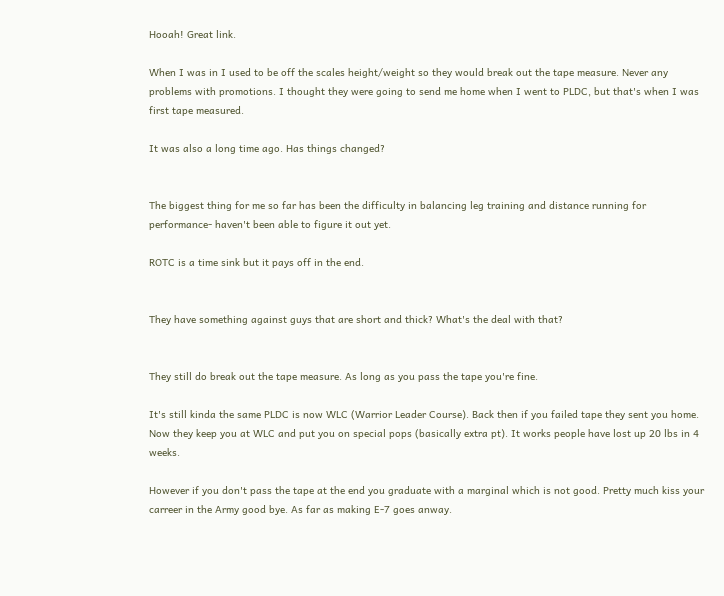Hooah! Great link.

When I was in I used to be off the scales height/weight so they would break out the tape measure. Never any problems with promotions. I thought they were going to send me home when I went to PLDC, but that's when I was first tape measured.

It was also a long time ago. Has things changed?


The biggest thing for me so far has been the difficulty in balancing leg training and distance running for performance- haven't been able to figure it out yet.

ROTC is a time sink but it pays off in the end.


They have something against guys that are short and thick? What's the deal with that?


They still do break out the tape measure. As long as you pass the tape you're fine.

It's still kinda the same PLDC is now WLC (Warrior Leader Course). Back then if you failed tape they sent you home. Now they keep you at WLC and put you on special pops (basically extra pt). It works people have lost up 20 lbs in 4 weeks.

However if you don't pass the tape at the end you graduate with a marginal which is not good. Pretty much kiss your carreer in the Army good bye. As far as making E-7 goes anway.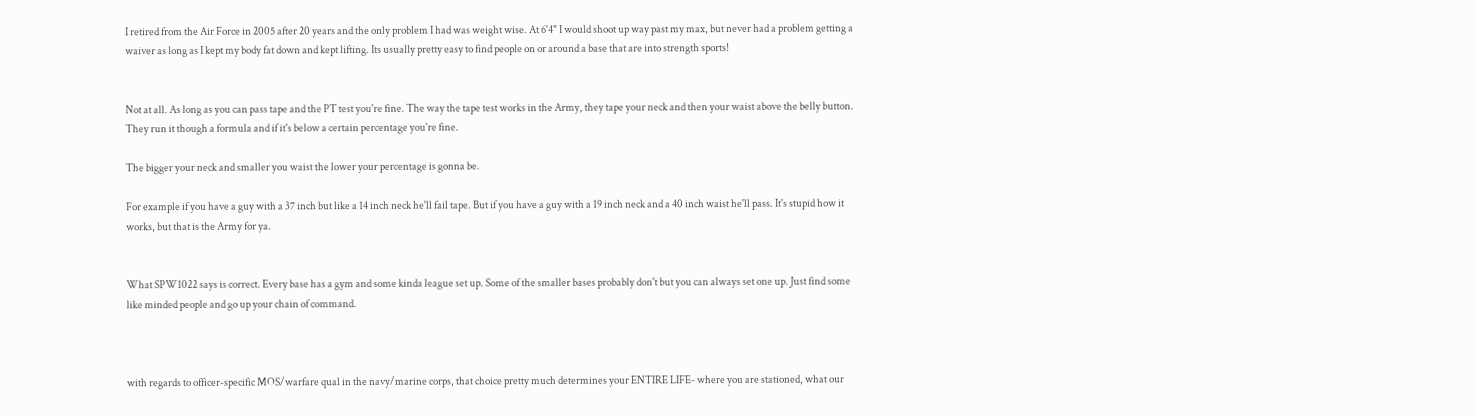I retired from the Air Force in 2005 after 20 years and the only problem I had was weight wise. At 6'4" I would shoot up way past my max, but never had a problem getting a waiver as long as I kept my body fat down and kept lifting. Its usually pretty easy to find people on or around a base that are into strength sports!


Not at all. As long as you can pass tape and the PT test you're fine. The way the tape test works in the Army, they tape your neck and then your waist above the belly button. They run it though a formula and if it's below a certain percentage you're fine.

The bigger your neck and smaller you waist the lower your percentage is gonna be.

For example if you have a guy with a 37 inch but like a 14 inch neck he'll fail tape. But if you have a guy with a 19 inch neck and a 40 inch waist he'll pass. It's stupid how it works, but that is the Army for ya.


What SPW1022 says is correct. Every base has a gym and some kinda league set up. Some of the smaller bases probably don't but you can always set one up. Just find some like minded people and go up your chain of command.



with regards to officer-specific MOS/warfare qual in the navy/marine corps, that choice pretty much determines your ENTIRE LIFE- where you are stationed, what our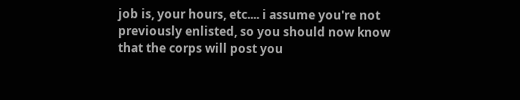job is, your hours, etc.... i assume you're not previously enlisted, so you should now know that the corps will post you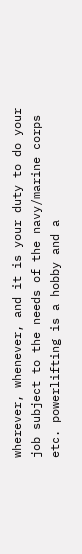wherever, whenever, and it is your duty to do your job subject to the needs of the navy/marine corps etc. powerlifting is a hobby and a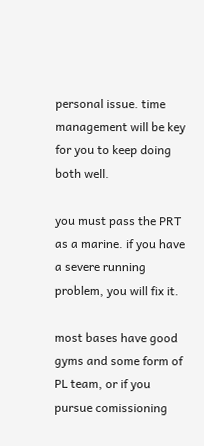personal issue. time management will be key for you to keep doing both well.

you must pass the PRT as a marine. if you have a severe running problem, you will fix it.

most bases have good gyms and some form of PL team, or if you pursue comissioning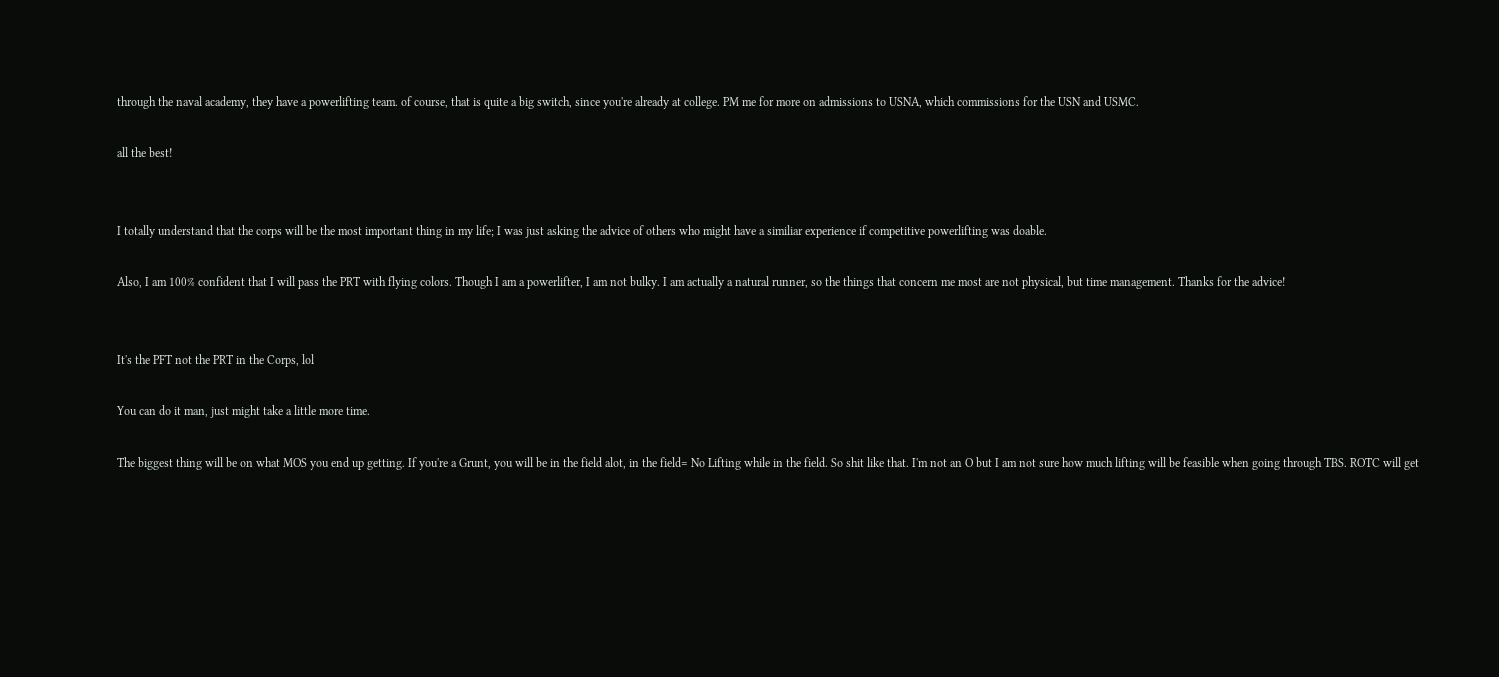through the naval academy, they have a powerlifting team. of course, that is quite a big switch, since you're already at college. PM me for more on admissions to USNA, which commissions for the USN and USMC.

all the best!


I totally understand that the corps will be the most important thing in my life; I was just asking the advice of others who might have a similiar experience if competitive powerlifting was doable.

Also, I am 100% confident that I will pass the PRT with flying colors. Though I am a powerlifter, I am not bulky. I am actually a natural runner, so the things that concern me most are not physical, but time management. Thanks for the advice!


It's the PFT not the PRT in the Corps, lol

You can do it man, just might take a little more time.

The biggest thing will be on what MOS you end up getting. If you're a Grunt, you will be in the field alot, in the field= No Lifting while in the field. So shit like that. I'm not an O but I am not sure how much lifting will be feasible when going through TBS. ROTC will get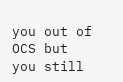you out of OCS but you still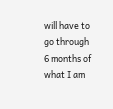will have to go through 6 months of what I am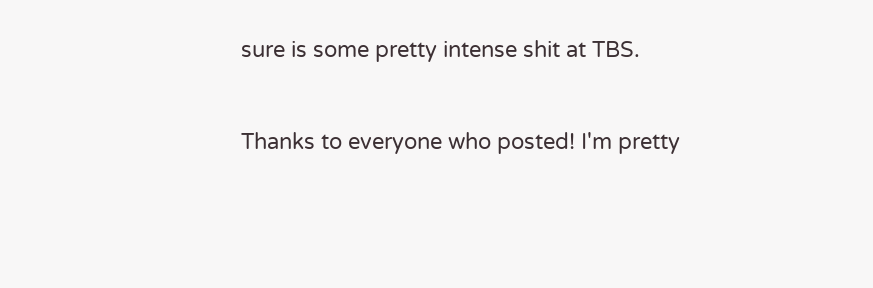sure is some pretty intense shit at TBS.


Thanks to everyone who posted! I'm pretty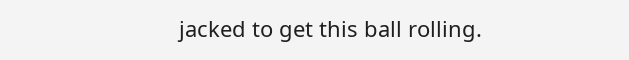jacked to get this ball rolling.